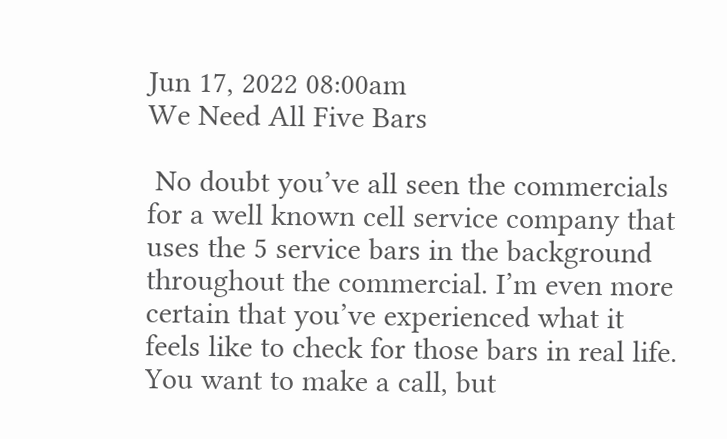Jun 17, 2022 08:00am
We Need All Five Bars

 No doubt you’ve all seen the commercials for a well known cell service company that uses the 5 service bars in the background throughout the commercial. I’m even more certain that you’ve experienced what it feels like to check for those bars in real life. You want to make a call, but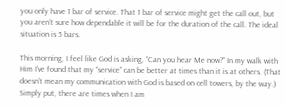you only have 1 bar of service. That 1 bar of service might get the call out, but you aren’t sure how dependable it will be for the duration of the call. The ideal situation is 5 bars.

This morning, I feel like God is asking, “Can you hear Me now?” In my walk with Him I’ve found that my “service” can be better at times than it is at others. (That doesn’t mean my communication with God is based on cell towers, by the way.) Simply put, there are times when I am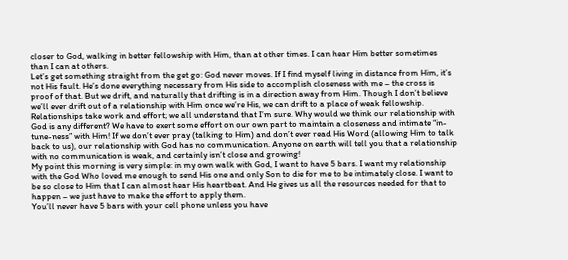closer to God, walking in better fellowship with Him, than at other times. I can hear Him better sometimes than I can at others.
Let’s get something straight from the get go: God never moves. If I find myself living in distance from Him, it’s not His fault. He’s done everything necessary from His side to accomplish closeness with me – the cross is proof of that. But we drift, and naturally that drifting is in a direction away from Him. Though I don’t believe we’ll ever drift out of a relationship with Him once we’re His, we can drift to a place of weak fellowship.
Relationships take work and effort; we all understand that I’m sure. Why would we think our relationship with God is any different? We have to exert some effort on our own part to maintain a closeness and intimate “in-tune-ness” with Him! If we don’t ever pray (talking to Him) and don’t ever read His Word (allowing Him to talk back to us), our relationship with God has no communication. Anyone on earth will tell you that a relationship with no communication is weak, and certainly isn’t close and growing!
My point this morning is very simple: in my own walk with God, I want to have 5 bars. I want my relationship with the God Who loved me enough to send His one and only Son to die for me to be intimately close. I want to be so close to Him that I can almost hear His heartbeat. And He gives us all the resources needed for that to happen – we just have to make the effort to apply them.
You’ll never have 5 bars with your cell phone unless you have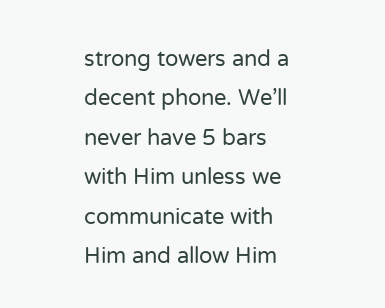strong towers and a decent phone. We’ll never have 5 bars with Him unless we communicate with Him and allow Him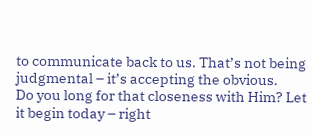to communicate back to us. That’s not being judgmental – it’s accepting the obvious.
Do you long for that closeness with Him? Let it begin today – right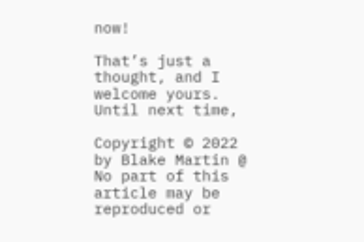now!

That’s just a thought, and I welcome yours.
Until next time,

Copyright © 2022 by Blake Martin @ No part of this article may be reproduced or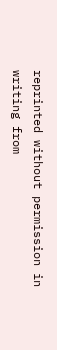reprinted without permission in writing from